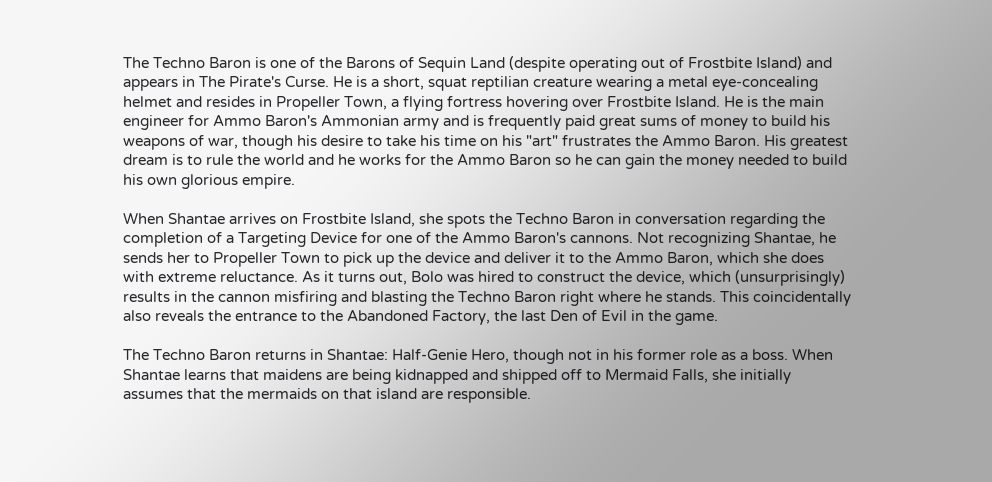The Techno Baron is one of the Barons of Sequin Land (despite operating out of Frostbite Island) and appears in The Pirate's Curse. He is a short, squat reptilian creature wearing a metal eye-concealing helmet and resides in Propeller Town, a flying fortress hovering over Frostbite Island. He is the main engineer for Ammo Baron's Ammonian army and is frequently paid great sums of money to build his weapons of war, though his desire to take his time on his "art" frustrates the Ammo Baron. His greatest dream is to rule the world and he works for the Ammo Baron so he can gain the money needed to build his own glorious empire.

When Shantae arrives on Frostbite Island, she spots the Techno Baron in conversation regarding the completion of a Targeting Device for one of the Ammo Baron's cannons. Not recognizing Shantae, he sends her to Propeller Town to pick up the device and deliver it to the Ammo Baron, which she does with extreme reluctance. As it turns out, Bolo was hired to construct the device, which (unsurprisingly) results in the cannon misfiring and blasting the Techno Baron right where he stands. This coincidentally also reveals the entrance to the Abandoned Factory, the last Den of Evil in the game.

The Techno Baron returns in Shantae: Half-Genie Hero, though not in his former role as a boss. When Shantae learns that maidens are being kidnapped and shipped off to Mermaid Falls, she initially assumes that the mermaids on that island are responsible.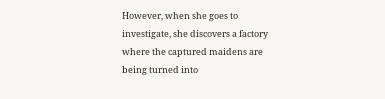However, when she goes to investigate, she discovers a factory where the captured maidens are being turned into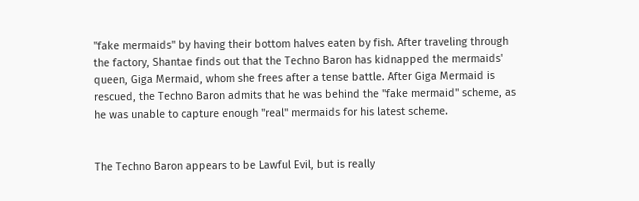"fake mermaids" by having their bottom halves eaten by fish. After traveling through the factory, Shantae finds out that the Techno Baron has kidnapped the mermaids' queen, Giga Mermaid, whom she frees after a tense battle. After Giga Mermaid is rescued, the Techno Baron admits that he was behind the "fake mermaid" scheme, as he was unable to capture enough "real" mermaids for his latest scheme.


The Techno Baron appears to be Lawful Evil, but is really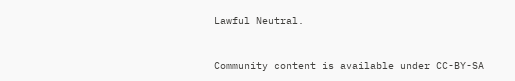Lawful Neutral.


Community content is available under CC-BY-SA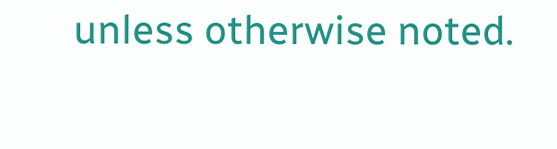unless otherwise noted.